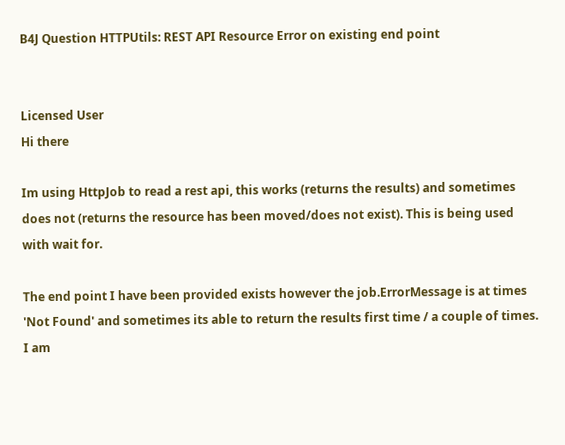B4J Question HTTPUtils: REST API Resource Error on existing end point


Licensed User
Hi there

Im using HttpJob to read a rest api, this works (returns the results) and sometimes does not (returns the resource has been moved/does not exist). This is being used with wait for.

The end point I have been provided exists however the job.ErrorMessage is at times 'Not Found' and sometimes its able to return the results first time / a couple of times. I am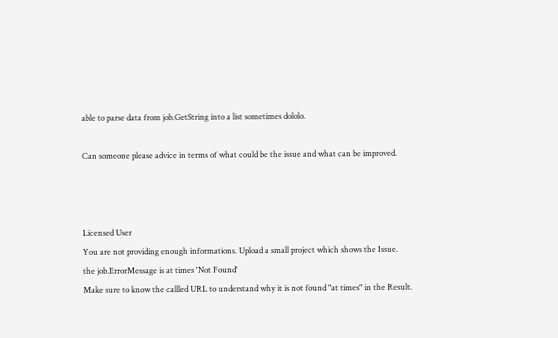able to parse data from job.GetString into a list sometimes dololo.

Can someone please advice in terms of what could be the issue and what can be improved.



Licensed User
You are not providing enough informations. Upload a small project which shows the Issue.
the job.ErrorMessage is at times 'Not Found'
Make sure to know the callled URL to understand why it is not found "at times" in the Result.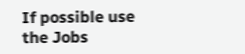If possible use the Jobs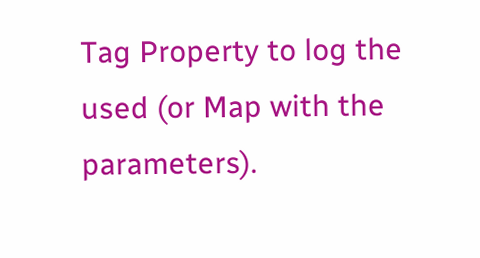Tag Property to log the used (or Map with the parameters).